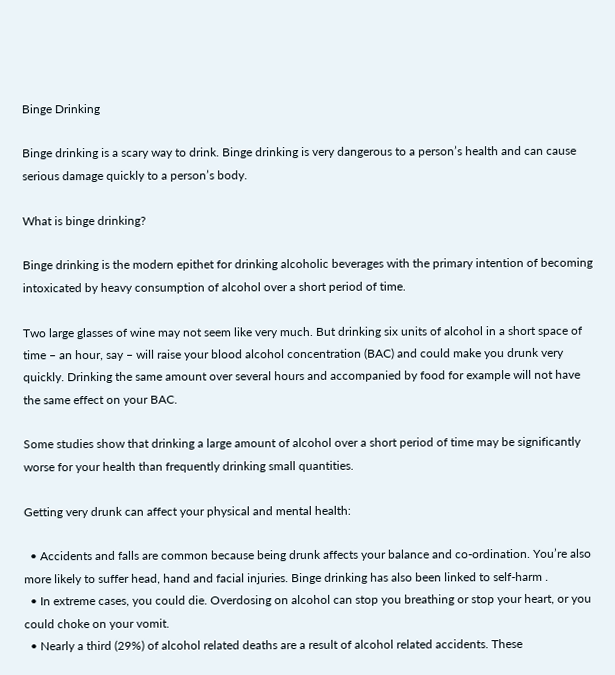Binge Drinking

Binge drinking is a scary way to drink. Binge drinking is very dangerous to a person’s health and can cause serious damage quickly to a person’s body.

What is binge drinking?

Binge drinking is the modern epithet for drinking alcoholic beverages with the primary intention of becoming intoxicated by heavy consumption of alcohol over a short period of time.

Two large glasses of wine may not seem like very much. But drinking six units of alcohol in a short space of time – an hour, say – will raise your blood alcohol concentration (BAC) and could make you drunk very quickly. Drinking the same amount over several hours and accompanied by food for example will not have the same effect on your BAC.

Some studies show that drinking a large amount of alcohol over a short period of time may be significantly worse for your health than frequently drinking small quantities.

Getting very drunk can affect your physical and mental health:

  • Accidents and falls are common because being drunk affects your balance and co-ordination. You’re also more likely to suffer head, hand and facial injuries. Binge drinking has also been linked to self-harm .
  • In extreme cases, you could die. Overdosing on alcohol can stop you breathing or stop your heart, or you could choke on your vomit.
  • Nearly a third (29%) of alcohol related deaths are a result of alcohol related accidents. These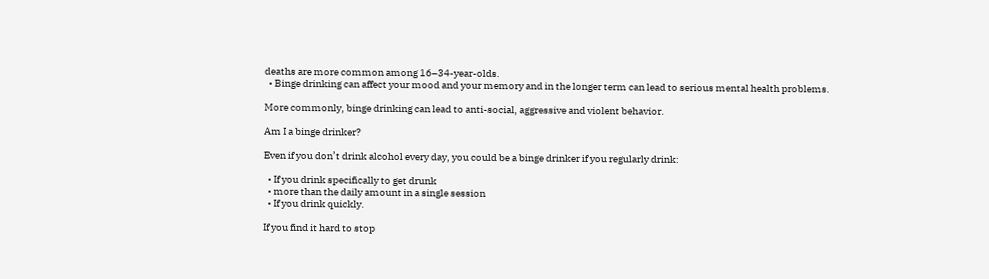deaths are more common among 16–34-year-olds.
  • Binge drinking can affect your mood and your memory and in the longer term can lead to serious mental health problems.

More commonly, binge drinking can lead to anti-social, aggressive and violent behavior.

Am I a binge drinker?

Even if you don’t drink alcohol every day, you could be a binge drinker if you regularly drink:

  • If you drink specifically to get drunk
  • more than the daily amount in a single session
  • If you drink quickly.

If you find it hard to stop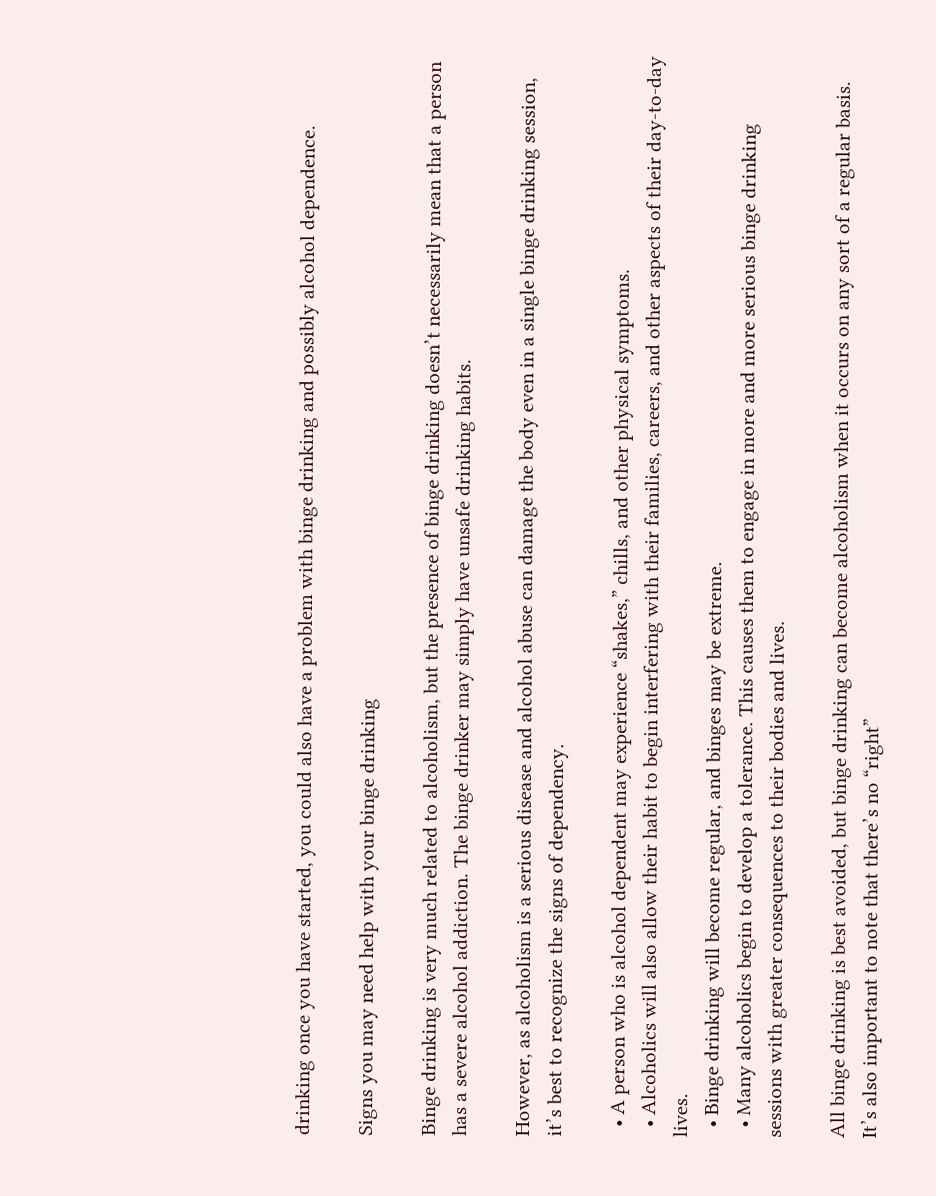drinking once you have started, you could also have a problem with binge drinking and possibly alcohol dependence.

Signs you may need help with your binge drinking

Binge drinking is very much related to alcoholism, but the presence of binge drinking doesn’t necessarily mean that a person has a severe alcohol addiction. The binge drinker may simply have unsafe drinking habits.

However, as alcoholism is a serious disease and alcohol abuse can damage the body even in a single binge drinking session, it’s best to recognize the signs of dependency.

  • A person who is alcohol dependent may experience “shakes,” chills, and other physical symptoms.
  • Alcoholics will also allow their habit to begin interfering with their families, careers, and other aspects of their day-to-day lives.
  • Binge drinking will become regular, and binges may be extreme.
  • Many alcoholics begin to develop a tolerance. This causes them to engage in more and more serious binge drinking sessions with greater consequences to their bodies and lives.

All binge drinking is best avoided, but binge drinking can become alcoholism when it occurs on any sort of a regular basis. It’s also important to note that there’s no “right”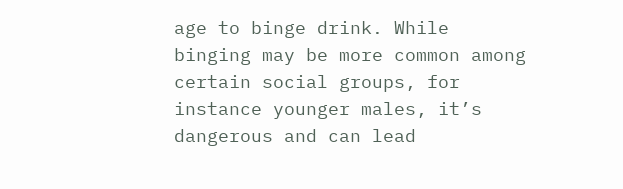age to binge drink. While binging may be more common among certain social groups, for instance younger males, it’s dangerous and can lead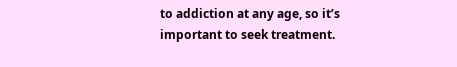to addiction at any age, so it’s important to seek treatment.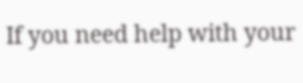If you need help with your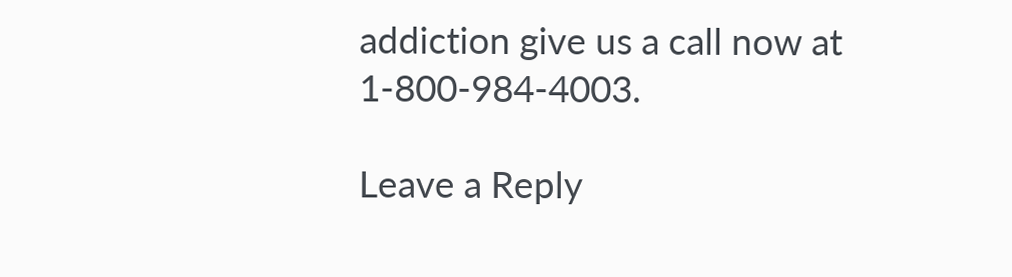addiction give us a call now at 1-800-984-4003.

Leave a Reply